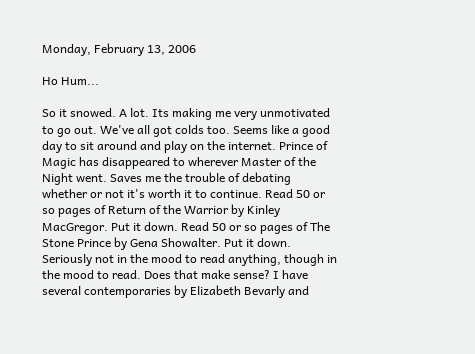Monday, February 13, 2006

Ho Hum...

So it snowed. A lot. Its making me very unmotivated to go out. We've all got colds too. Seems like a good day to sit around and play on the internet. Prince of Magic has disappeared to wherever Master of the Night went. Saves me the trouble of debating whether or not it's worth it to continue. Read 50 or so pages of Return of the Warrior by Kinley MacGregor. Put it down. Read 50 or so pages of The Stone Prince by Gena Showalter. Put it down. Seriously not in the mood to read anything, though in the mood to read. Does that make sense? I have several contemporaries by Elizabeth Bevarly and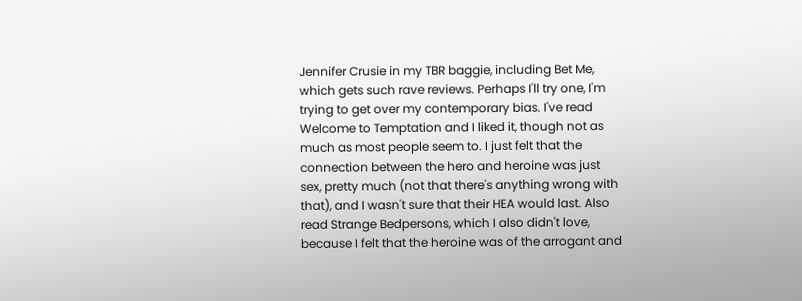Jennifer Crusie in my TBR baggie, including Bet Me, which gets such rave reviews. Perhaps I'll try one, I'm trying to get over my contemporary bias. I've read Welcome to Temptation and I liked it, though not as much as most people seem to. I just felt that the connection between the hero and heroine was just sex, pretty much (not that there's anything wrong with that), and I wasn't sure that their HEA would last. Also read Strange Bedpersons, which I also didn't love, because I felt that the heroine was of the arrogant and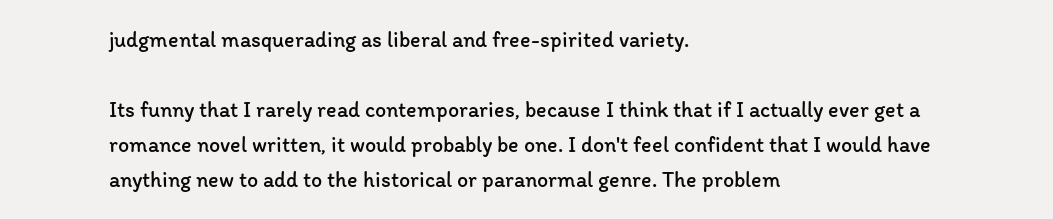judgmental masquerading as liberal and free-spirited variety.

Its funny that I rarely read contemporaries, because I think that if I actually ever get a romance novel written, it would probably be one. I don't feel confident that I would have anything new to add to the historical or paranormal genre. The problem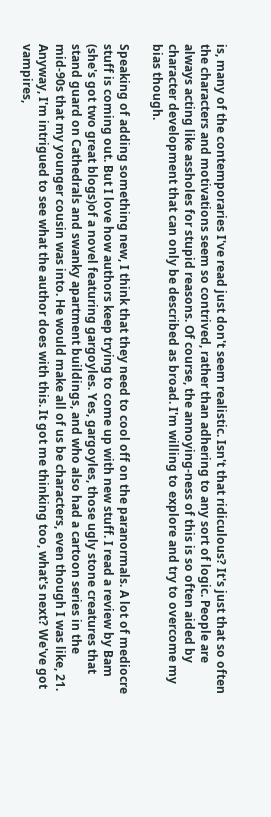is, many of the contemporaries I've read just don't seem realistic. Isn't that ridiculous? It's just that so often the characters and motivations seem so contrived, rather than adhering to any sort of logic. People are always acting like assholes for stupid reasons. Of course, the annoying-ness of this is so often aided by character development that can only be described as broad. I'm willing to explore and try to overcome my bias though.

Speaking of adding something new, I think that they need to cool off on the paranormals. A lot of mediocre stuff is coming out. But I love how authors keep trying to come up with new stuff. I read a review by Bam (she's got two great blogs)of a novel featuring gargoyles. Yes, gargoyles, those ugly stone creatures that stand guard on Cathedrals and swanky apartment buildings, and who also had a cartoon series in the mid-90s that my younger cousin was into. He would make all of us be characters, even though I was like, 21. Anyway, I'm intrigued to see what the author does with this. It got me thinking too, what's next? We've got vampires,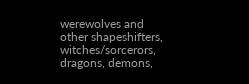werewolves and other shapeshifters, witches/sorcerors, dragons, demons,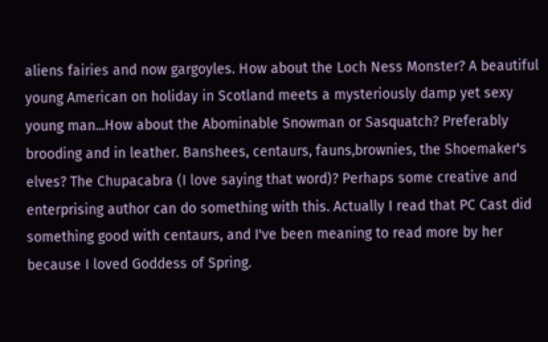aliens fairies and now gargoyles. How about the Loch Ness Monster? A beautiful young American on holiday in Scotland meets a mysteriously damp yet sexy young man...How about the Abominable Snowman or Sasquatch? Preferably brooding and in leather. Banshees, centaurs, fauns,brownies, the Shoemaker's elves? The Chupacabra (I love saying that word)? Perhaps some creative and enterprising author can do something with this. Actually I read that PC Cast did something good with centaurs, and I've been meaning to read more by her because I loved Goddess of Spring.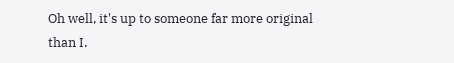Oh well, it's up to someone far more original than I.